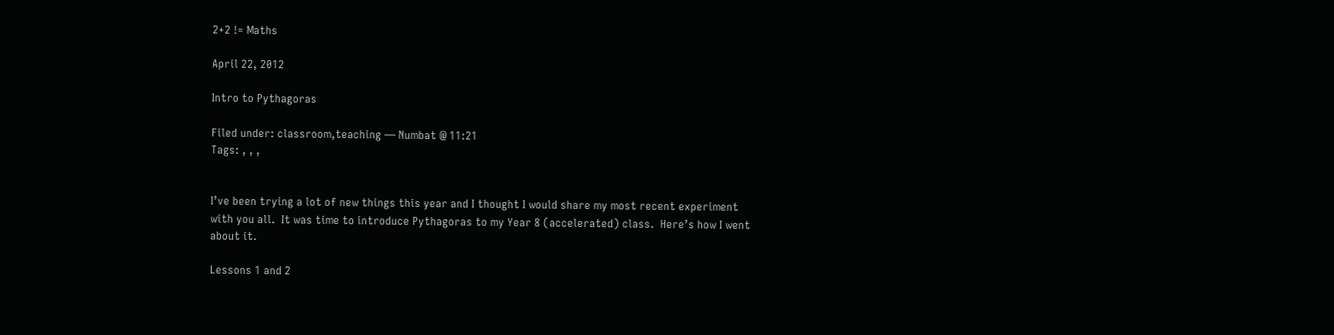2+2 != Maths

April 22, 2012

Intro to Pythagoras

Filed under: classroom,teaching — Numbat @ 11:21
Tags: , , ,


I’ve been trying a lot of new things this year and I thought I would share my most recent experiment with you all.  It was time to introduce Pythagoras to my Year 8 (accelerated) class.  Here’s how I went about it.

Lessons 1 and 2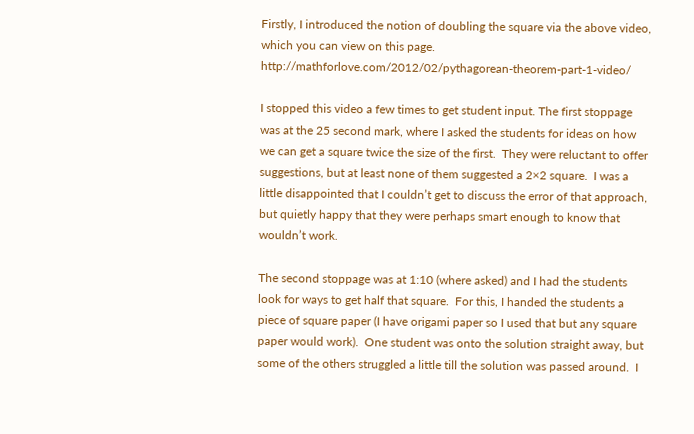Firstly, I introduced the notion of doubling the square via the above video, which you can view on this page.  http://mathforlove.com/2012/02/pythagorean-theorem-part-1-video/

I stopped this video a few times to get student input. The first stoppage was at the 25 second mark, where I asked the students for ideas on how we can get a square twice the size of the first.  They were reluctant to offer suggestions, but at least none of them suggested a 2×2 square.  I was a little disappointed that I couldn’t get to discuss the error of that approach, but quietly happy that they were perhaps smart enough to know that wouldn’t work.

The second stoppage was at 1:10 (where asked) and I had the students look for ways to get half that square.  For this, I handed the students a piece of square paper (I have origami paper so I used that but any square paper would work).  One student was onto the solution straight away, but some of the others struggled a little till the solution was passed around.  I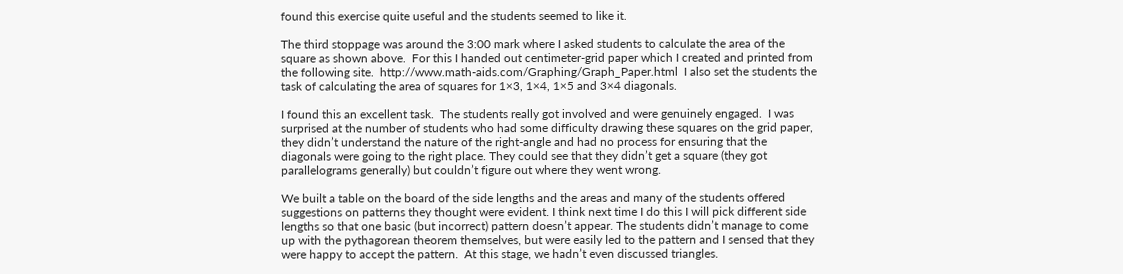found this exercise quite useful and the students seemed to like it.

The third stoppage was around the 3:00 mark where I asked students to calculate the area of the square as shown above.  For this I handed out centimeter-grid paper which I created and printed from the following site.  http://www.math-aids.com/Graphing/Graph_Paper.html  I also set the students the task of calculating the area of squares for 1×3, 1×4, 1×5 and 3×4 diagonals.

I found this an excellent task.  The students really got involved and were genuinely engaged.  I was surprised at the number of students who had some difficulty drawing these squares on the grid paper, they didn’t understand the nature of the right-angle and had no process for ensuring that the diagonals were going to the right place. They could see that they didn’t get a square (they got parallelograms generally) but couldn’t figure out where they went wrong.

We built a table on the board of the side lengths and the areas and many of the students offered suggestions on patterns they thought were evident. I think next time I do this I will pick different side lengths so that one basic (but incorrect) pattern doesn’t appear. The students didn’t manage to come up with the pythagorean theorem themselves, but were easily led to the pattern and I sensed that they were happy to accept the pattern.  At this stage, we hadn’t even discussed triangles.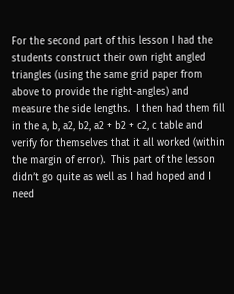For the second part of this lesson I had the students construct their own right angled triangles (using the same grid paper from above to provide the right-angles) and measure the side lengths.  I then had them fill in the a, b, a2, b2, a2 + b2 + c2, c table and verify for themselves that it all worked (within the margin of error).  This part of the lesson didn’t go quite as well as I had hoped and I need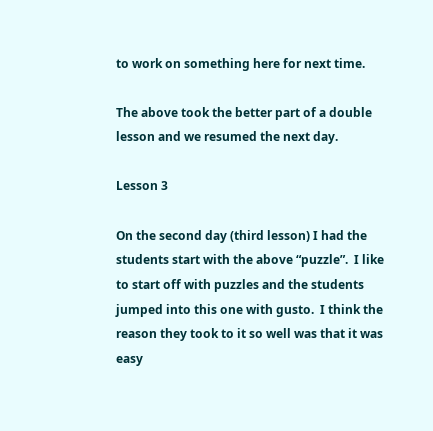to work on something here for next time.

The above took the better part of a double lesson and we resumed the next day.

Lesson 3

On the second day (third lesson) I had the students start with the above “puzzle”.  I like to start off with puzzles and the students jumped into this one with gusto.  I think the reason they took to it so well was that it was easy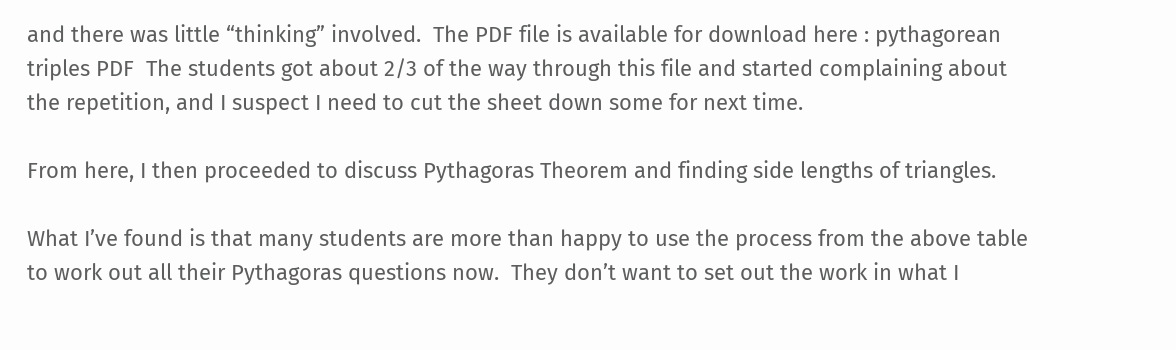and there was little “thinking” involved.  The PDF file is available for download here : pythagorean triples PDF  The students got about 2/3 of the way through this file and started complaining about the repetition, and I suspect I need to cut the sheet down some for next time.

From here, I then proceeded to discuss Pythagoras Theorem and finding side lengths of triangles.

What I’ve found is that many students are more than happy to use the process from the above table to work out all their Pythagoras questions now.  They don’t want to set out the work in what I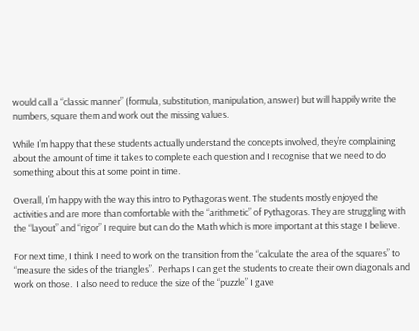would call a “classic manner” (formula, substitution, manipulation, answer) but will happily write the numbers, square them and work out the missing values.

While I’m happy that these students actually understand the concepts involved, they’re complaining about the amount of time it takes to complete each question and I recognise that we need to do something about this at some point in time.

Overall, I’m happy with the way this intro to Pythagoras went. The students mostly enjoyed the activities and are more than comfortable with the “arithmetic” of Pythagoras. They are struggling with the “layout” and “rigor” I require but can do the Math which is more important at this stage I believe.

For next time, I think I need to work on the transition from the “calculate the area of the squares” to “measure the sides of the triangles”.  Perhaps I can get the students to create their own diagonals and work on those.  I also need to reduce the size of the “puzzle” I gave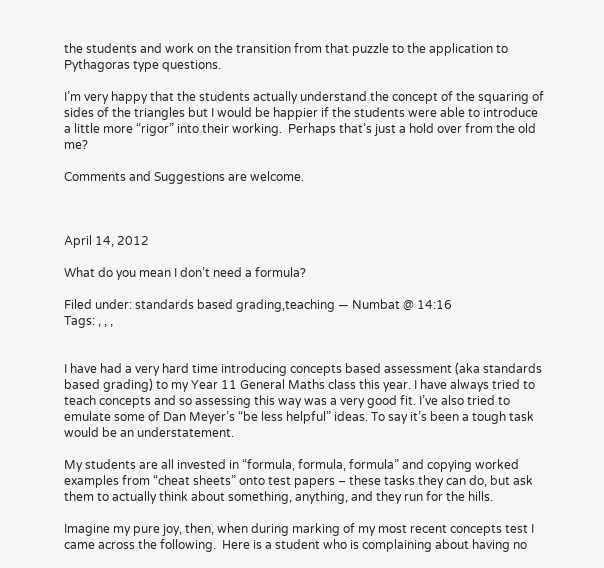the students and work on the transition from that puzzle to the application to Pythagoras type questions.

I’m very happy that the students actually understand the concept of the squaring of sides of the triangles but I would be happier if the students were able to introduce a little more “rigor” into their working.  Perhaps that’s just a hold over from the old me?

Comments and Suggestions are welcome.



April 14, 2012

What do you mean I don’t need a formula?

Filed under: standards based grading,teaching — Numbat @ 14:16
Tags: , , ,


I have had a very hard time introducing concepts based assessment (aka standards based grading) to my Year 11 General Maths class this year. I have always tried to teach concepts and so assessing this way was a very good fit. I’ve also tried to emulate some of Dan Meyer’s “be less helpful” ideas. To say it’s been a tough task would be an understatement.

My students are all invested in “formula, formula, formula” and copying worked examples from “cheat sheets” onto test papers – these tasks they can do, but ask them to actually think about something, anything, and they run for the hills.

Imagine my pure joy, then, when during marking of my most recent concepts test I came across the following.  Here is a student who is complaining about having no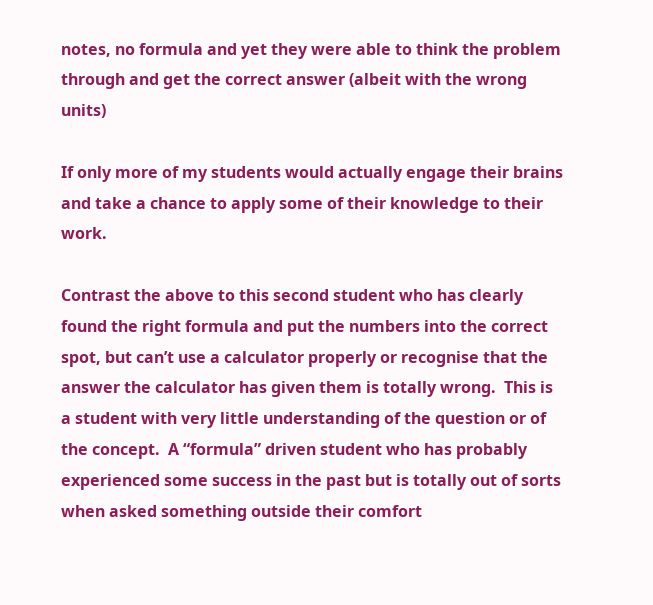notes, no formula and yet they were able to think the problem through and get the correct answer (albeit with the wrong units)

If only more of my students would actually engage their brains and take a chance to apply some of their knowledge to their work.

Contrast the above to this second student who has clearly found the right formula and put the numbers into the correct spot, but can’t use a calculator properly or recognise that the answer the calculator has given them is totally wrong.  This is a student with very little understanding of the question or of the concept.  A “formula” driven student who has probably experienced some success in the past but is totally out of sorts when asked something outside their comfort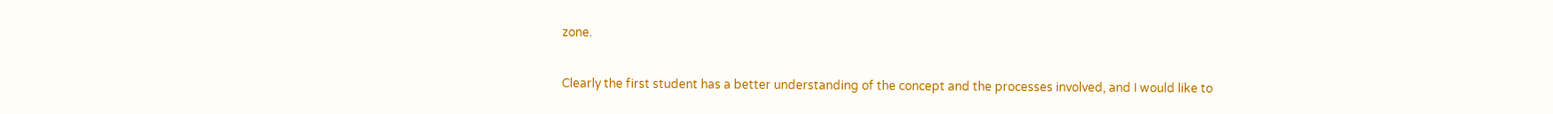zone.

Clearly the first student has a better understanding of the concept and the processes involved, and I would like to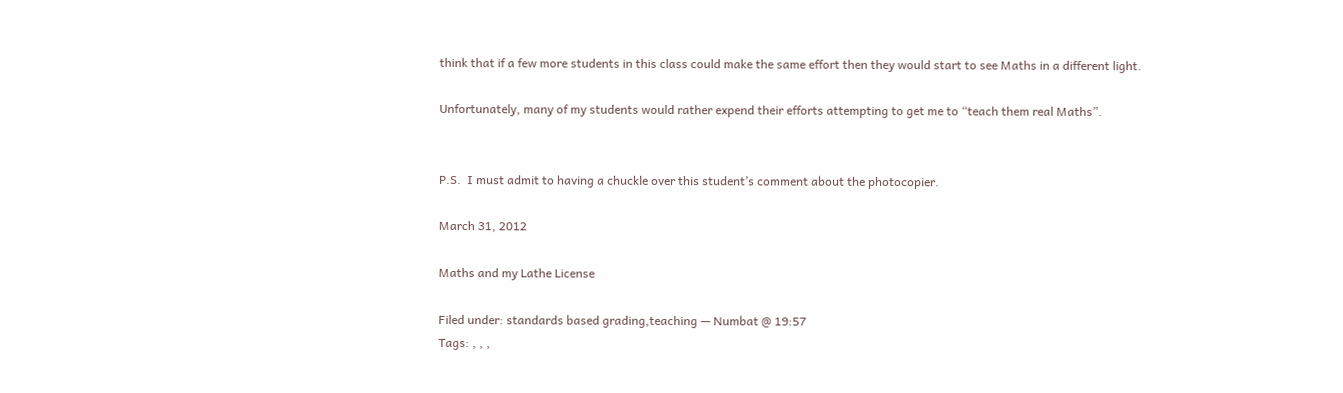think that if a few more students in this class could make the same effort then they would start to see Maths in a different light.

Unfortunately, many of my students would rather expend their efforts attempting to get me to “teach them real Maths”.


P.S.  I must admit to having a chuckle over this student’s comment about the photocopier.

March 31, 2012

Maths and my Lathe License

Filed under: standards based grading,teaching — Numbat @ 19:57
Tags: , , ,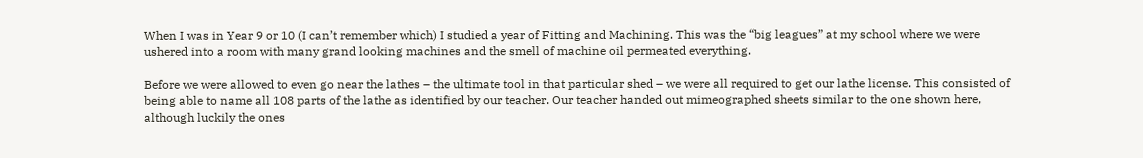When I was in Year 9 or 10 (I can’t remember which) I studied a year of Fitting and Machining. This was the “big leagues” at my school where we were ushered into a room with many grand looking machines and the smell of machine oil permeated everything.

Before we were allowed to even go near the lathes – the ultimate tool in that particular shed – we were all required to get our lathe license. This consisted of being able to name all 108 parts of the lathe as identified by our teacher. Our teacher handed out mimeographed sheets similar to the one shown here, although luckily the ones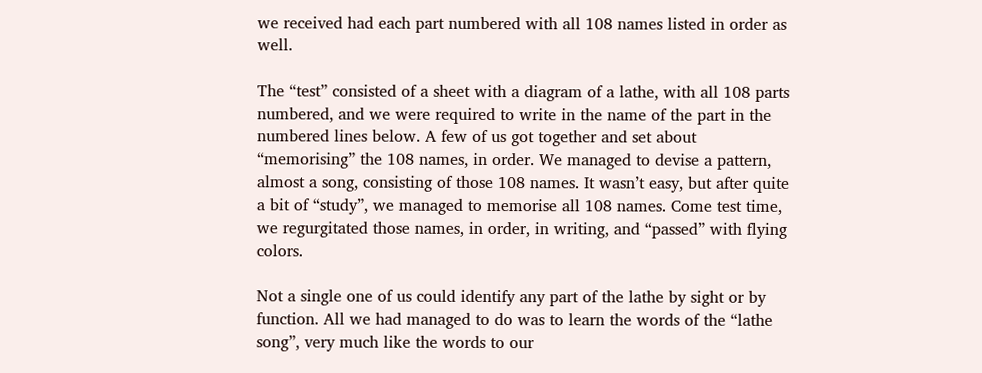we received had each part numbered with all 108 names listed in order as well.

The “test” consisted of a sheet with a diagram of a lathe, with all 108 parts numbered, and we were required to write in the name of the part in the numbered lines below. A few of us got together and set about “memorising” the 108 names, in order. We managed to devise a pattern, almost a song, consisting of those 108 names. It wasn’t easy, but after quite a bit of “study”, we managed to memorise all 108 names. Come test time, we regurgitated those names, in order, in writing, and “passed” with flying colors.

Not a single one of us could identify any part of the lathe by sight or by function. All we had managed to do was to learn the words of the “lathe song”, very much like the words to our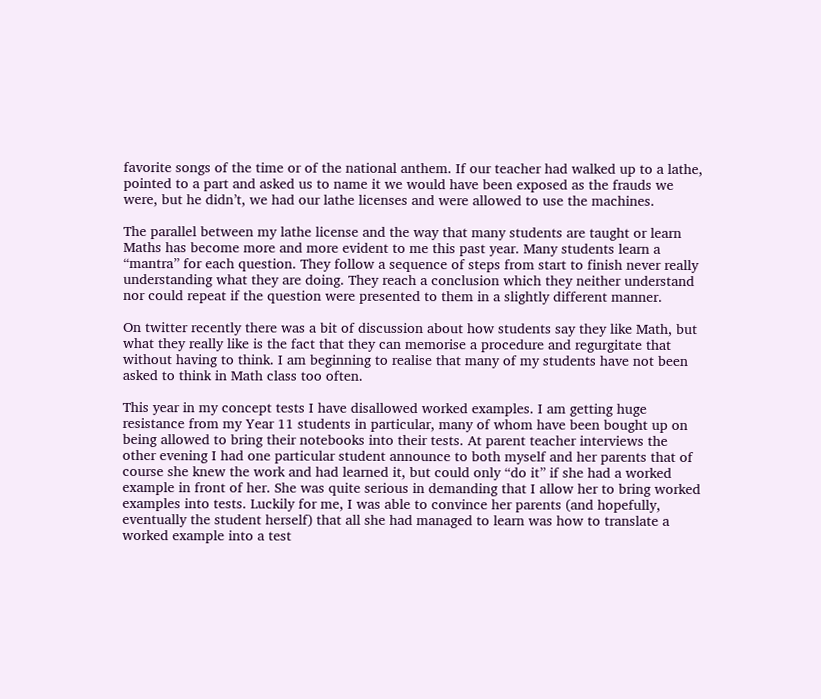favorite songs of the time or of the national anthem. If our teacher had walked up to a lathe, pointed to a part and asked us to name it we would have been exposed as the frauds we were, but he didn’t, we had our lathe licenses and were allowed to use the machines.

The parallel between my lathe license and the way that many students are taught or learn Maths has become more and more evident to me this past year. Many students learn a “mantra” for each question. They follow a sequence of steps from start to finish never really understanding what they are doing. They reach a conclusion which they neither understand nor could repeat if the question were presented to them in a slightly different manner.

On twitter recently there was a bit of discussion about how students say they like Math, but what they really like is the fact that they can memorise a procedure and regurgitate that without having to think. I am beginning to realise that many of my students have not been asked to think in Math class too often.

This year in my concept tests I have disallowed worked examples. I am getting huge resistance from my Year 11 students in particular, many of whom have been bought up on being allowed to bring their notebooks into their tests. At parent teacher interviews the other evening I had one particular student announce to both myself and her parents that of course she knew the work and had learned it, but could only “do it” if she had a worked example in front of her. She was quite serious in demanding that I allow her to bring worked examples into tests. Luckily for me, I was able to convince her parents (and hopefully, eventually the student herself) that all she had managed to learn was how to translate a worked example into a test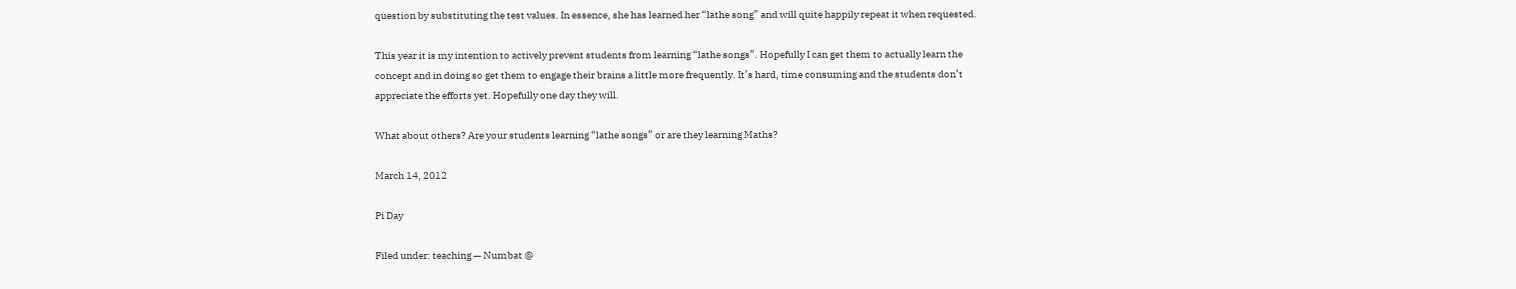question by substituting the test values. In essence, she has learned her “lathe song” and will quite happily repeat it when requested.

This year it is my intention to actively prevent students from learning “lathe songs”. Hopefully I can get them to actually learn the concept and in doing so get them to engage their brains a little more frequently. It’s hard, time consuming and the students don’t appreciate the efforts yet. Hopefully one day they will.

What about others? Are your students learning “lathe songs” or are they learning Maths?

March 14, 2012

Pi Day

Filed under: teaching — Numbat @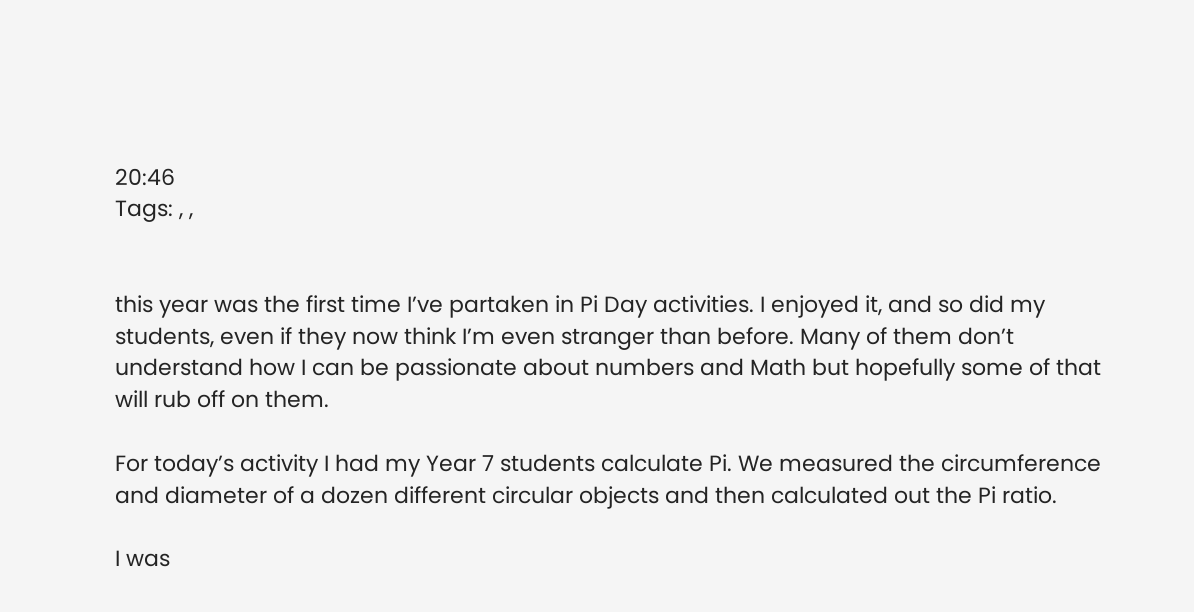20:46
Tags: , ,


this year was the first time I’ve partaken in Pi Day activities. I enjoyed it, and so did my students, even if they now think I’m even stranger than before. Many of them don’t understand how I can be passionate about numbers and Math but hopefully some of that will rub off on them.

For today’s activity I had my Year 7 students calculate Pi. We measured the circumference and diameter of a dozen different circular objects and then calculated out the Pi ratio.

I was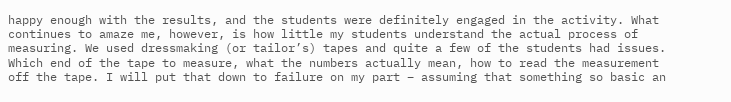happy enough with the results, and the students were definitely engaged in the activity. What continues to amaze me, however, is how little my students understand the actual process of measuring. We used dressmaking (or tailor’s) tapes and quite a few of the students had issues. Which end of the tape to measure, what the numbers actually mean, how to read the measurement off the tape. I will put that down to failure on my part – assuming that something so basic an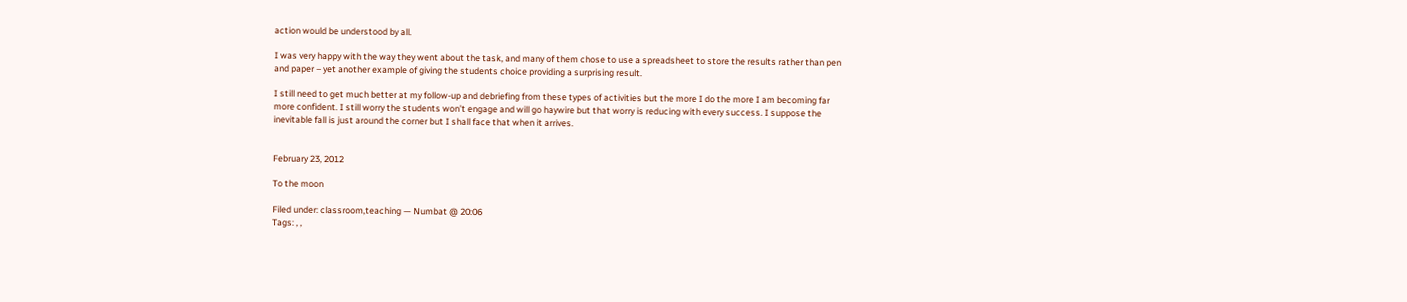action would be understood by all.

I was very happy with the way they went about the task, and many of them chose to use a spreadsheet to store the results rather than pen and paper – yet another example of giving the students choice providing a surprising result.

I still need to get much better at my follow-up and debriefing from these types of activities but the more I do the more I am becoming far more confident. I still worry the students won’t engage and will go haywire but that worry is reducing with every success. I suppose the inevitable fall is just around the corner but I shall face that when it arrives.


February 23, 2012

To the moon

Filed under: classroom,teaching — Numbat @ 20:06
Tags: , ,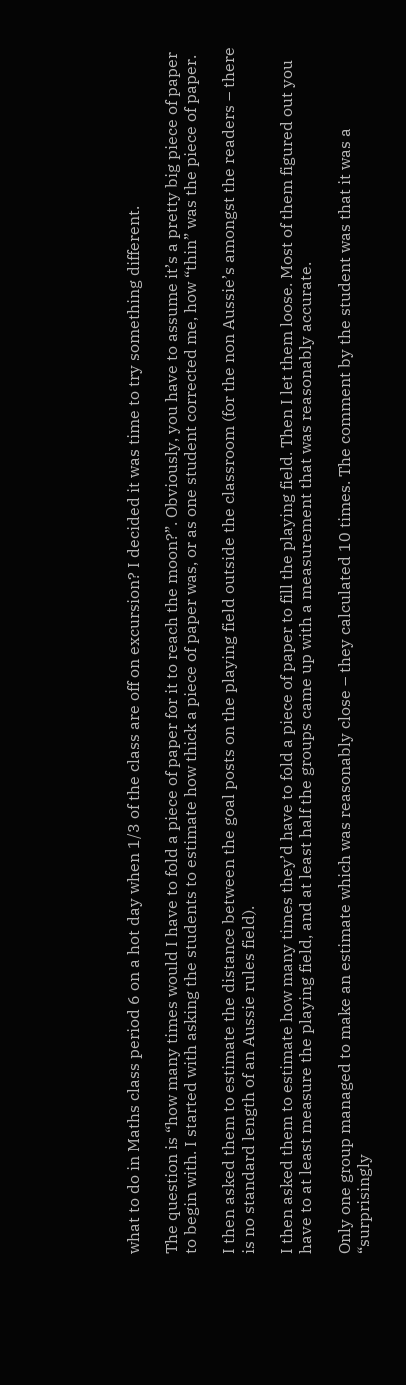what to do in Maths class period 6 on a hot day when 1/3 of the class are off on excursion? I decided it was time to try something different.

The question is “how many times would I have to fold a piece of paper for it to reach the moon?”. Obviously, you have to assume it’s a pretty big piece of paper to begin with. I started with asking the students to estimate how thick a piece of paper was, or as one student corrected me, how “thin” was the piece of paper.

I then asked them to estimate the distance between the goal posts on the playing field outside the classroom (for the non Aussie’s amongst the readers – there is no standard length of an Aussie rules field).

I then asked them to estimate how many times they’d have to fold a piece of paper to fill the playing field. Then I let them loose. Most of them figured out you have to at least measure the playing field, and at least half the groups came up with a measurement that was reasonably accurate.

Only one group managed to make an estimate which was reasonably close – they calculated 10 times. The comment by the student was that it was a “surprisingly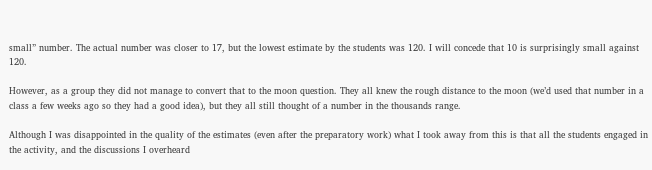small” number. The actual number was closer to 17, but the lowest estimate by the students was 120. I will concede that 10 is surprisingly small against 120.

However, as a group they did not manage to convert that to the moon question. They all knew the rough distance to the moon (we’d used that number in a class a few weeks ago so they had a good idea), but they all still thought of a number in the thousands range.

Although I was disappointed in the quality of the estimates (even after the preparatory work) what I took away from this is that all the students engaged in the activity, and the discussions I overheard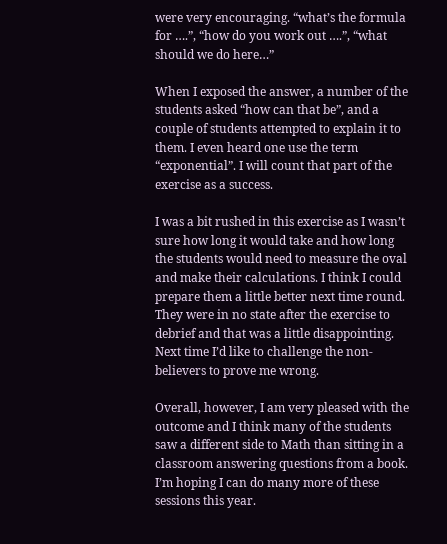were very encouraging. “what’s the formula for ….”, “how do you work out ….”, “what should we do here…”

When I exposed the answer, a number of the students asked “how can that be”, and a couple of students attempted to explain it to them. I even heard one use the term “exponential”. I will count that part of the exercise as a success.

I was a bit rushed in this exercise as I wasn’t sure how long it would take and how long the students would need to measure the oval and make their calculations. I think I could prepare them a little better next time round. They were in no state after the exercise to debrief and that was a little disappointing. Next time I’d like to challenge the non-believers to prove me wrong.

Overall, however, I am very pleased with the outcome and I think many of the students saw a different side to Math than sitting in a classroom answering questions from a book. I’m hoping I can do many more of these sessions this year.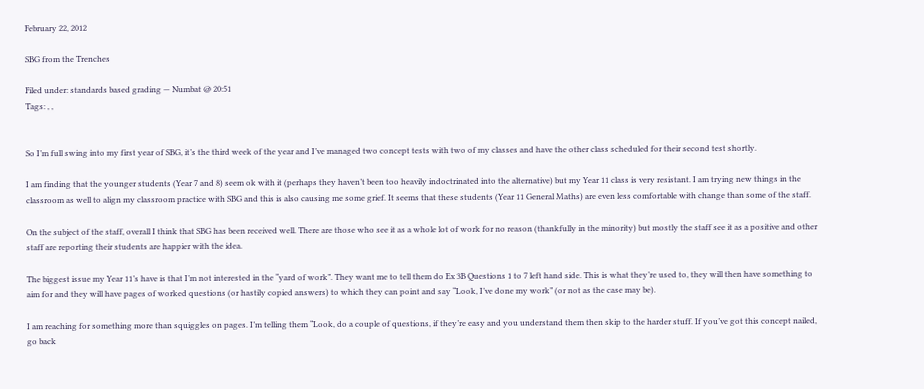February 22, 2012

SBG from the Trenches

Filed under: standards based grading — Numbat @ 20:51
Tags: , ,


So I’m full swing into my first year of SBG, it’s the third week of the year and I’ve managed two concept tests with two of my classes and have the other class scheduled for their second test shortly.

I am finding that the younger students (Year 7 and 8) seem ok with it (perhaps they haven’t been too heavily indoctrinated into the alternative) but my Year 11 class is very resistant. I am trying new things in the classroom as well to align my classroom practice with SBG and this is also causing me some grief. It seems that these students (Year 11 General Maths) are even less comfortable with change than some of the staff.

On the subject of the staff, overall I think that SBG has been received well. There are those who see it as a whole lot of work for no reason (thankfully in the minority) but mostly the staff see it as a positive and other staff are reporting their students are happier with the idea.

The biggest issue my Year 11’s have is that I’m not interested in the “yard of work”. They want me to tell them do Ex 3B Questions 1 to 7 left hand side. This is what they’re used to, they will then have something to aim for and they will have pages of worked questions (or hastily copied answers) to which they can point and say “Look, I’ve done my work” (or not as the case may be).

I am reaching for something more than squiggles on pages. I’m telling them “Look, do a couple of questions, if they’re easy and you understand them then skip to the harder stuff. If you’ve got this concept nailed, go back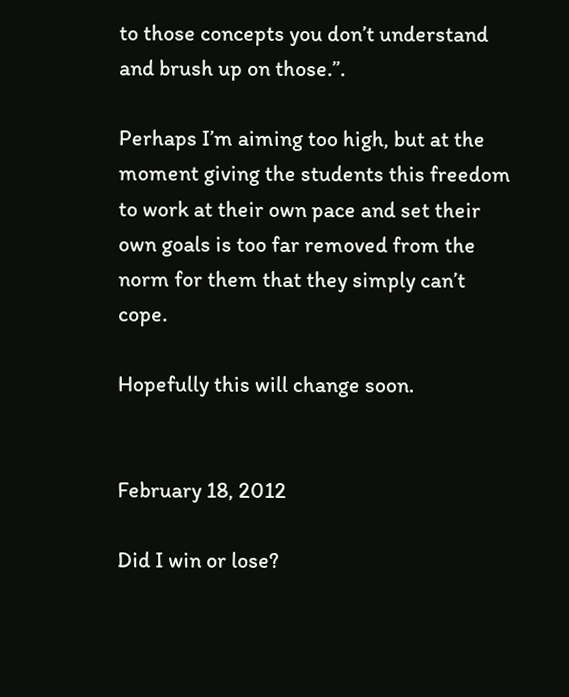to those concepts you don’t understand and brush up on those.”.

Perhaps I’m aiming too high, but at the moment giving the students this freedom to work at their own pace and set their own goals is too far removed from the norm for them that they simply can’t cope.

Hopefully this will change soon.


February 18, 2012

Did I win or lose?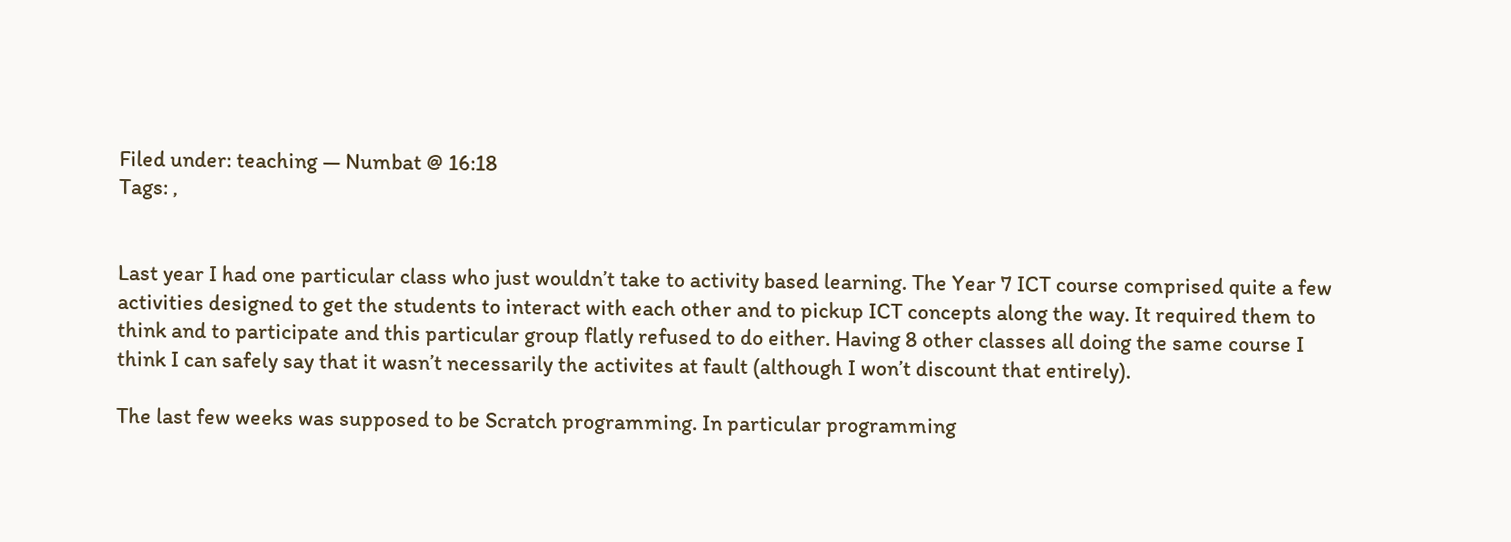Filed under: teaching — Numbat @ 16:18
Tags: ,


Last year I had one particular class who just wouldn’t take to activity based learning. The Year 7 ICT course comprised quite a few activities designed to get the students to interact with each other and to pickup ICT concepts along the way. It required them to think and to participate and this particular group flatly refused to do either. Having 8 other classes all doing the same course I think I can safely say that it wasn’t necessarily the activites at fault (although I won’t discount that entirely).

The last few weeks was supposed to be Scratch programming. In particular programming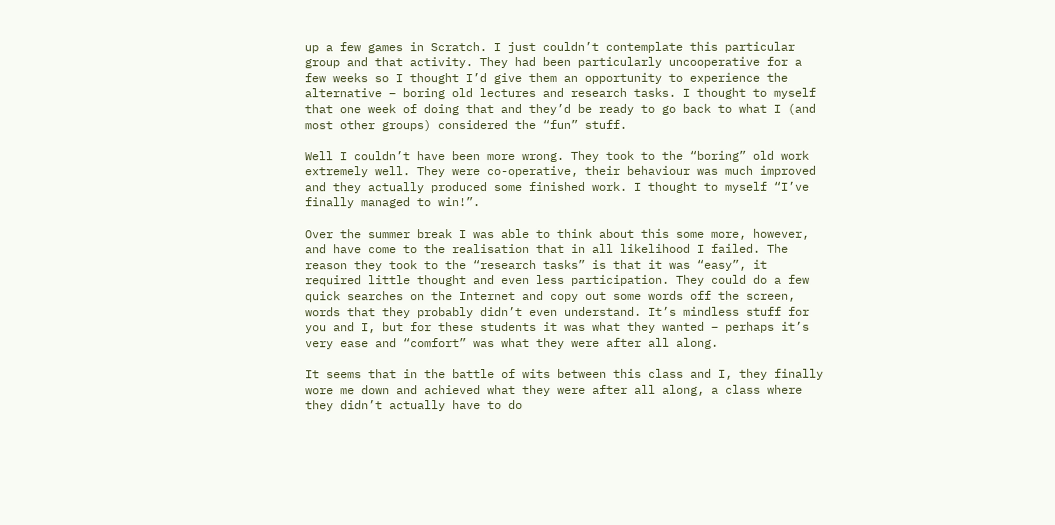up a few games in Scratch. I just couldn’t contemplate this particular group and that activity. They had been particularly uncooperative for a few weeks so I thought I’d give them an opportunity to experience the alternative – boring old lectures and research tasks. I thought to myself that one week of doing that and they’d be ready to go back to what I (and most other groups) considered the “fun” stuff.

Well I couldn’t have been more wrong. They took to the “boring” old work extremely well. They were co-operative, their behaviour was much improved and they actually produced some finished work. I thought to myself “I’ve finally managed to win!”.

Over the summer break I was able to think about this some more, however, and have come to the realisation that in all likelihood I failed. The reason they took to the “research tasks” is that it was “easy”, it required little thought and even less participation. They could do a few quick searches on the Internet and copy out some words off the screen, words that they probably didn’t even understand. It’s mindless stuff for you and I, but for these students it was what they wanted – perhaps it’s very ease and “comfort” was what they were after all along.

It seems that in the battle of wits between this class and I, they finally wore me down and achieved what they were after all along, a class where they didn’t actually have to do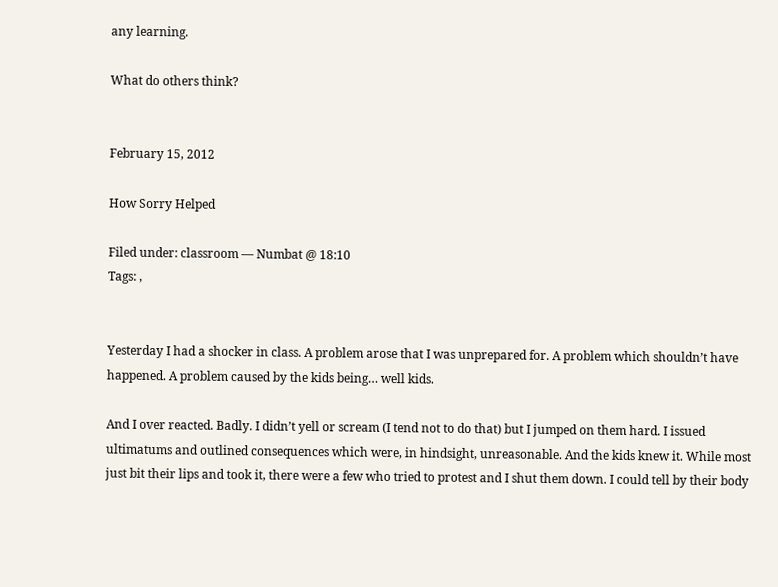any learning.

What do others think?


February 15, 2012

How Sorry Helped

Filed under: classroom — Numbat @ 18:10
Tags: ,


Yesterday I had a shocker in class. A problem arose that I was unprepared for. A problem which shouldn’t have happened. A problem caused by the kids being… well kids.

And I over reacted. Badly. I didn’t yell or scream (I tend not to do that) but I jumped on them hard. I issued ultimatums and outlined consequences which were, in hindsight, unreasonable. And the kids knew it. While most just bit their lips and took it, there were a few who tried to protest and I shut them down. I could tell by their body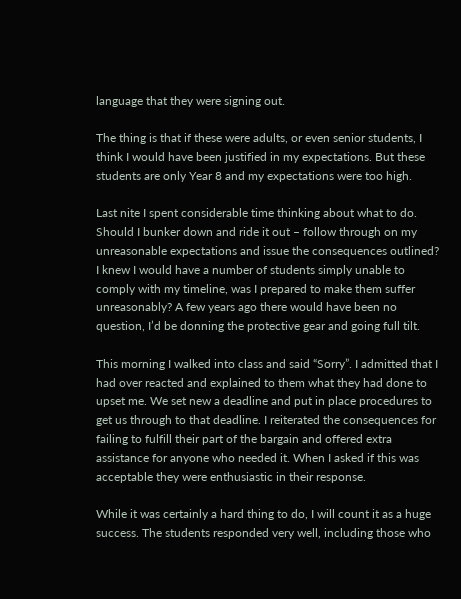language that they were signing out.

The thing is that if these were adults, or even senior students, I think I would have been justified in my expectations. But these students are only Year 8 and my expectations were too high.

Last nite I spent considerable time thinking about what to do. Should I bunker down and ride it out – follow through on my unreasonable expectations and issue the consequences outlined? I knew I would have a number of students simply unable to comply with my timeline, was I prepared to make them suffer unreasonably? A few years ago there would have been no question, I’d be donning the protective gear and going full tilt.

This morning I walked into class and said “Sorry”. I admitted that I had over reacted and explained to them what they had done to upset me. We set new a deadline and put in place procedures to get us through to that deadline. I reiterated the consequences for failing to fulfill their part of the bargain and offered extra assistance for anyone who needed it. When I asked if this was acceptable they were enthusiastic in their response.

While it was certainly a hard thing to do, I will count it as a huge success. The students responded very well, including those who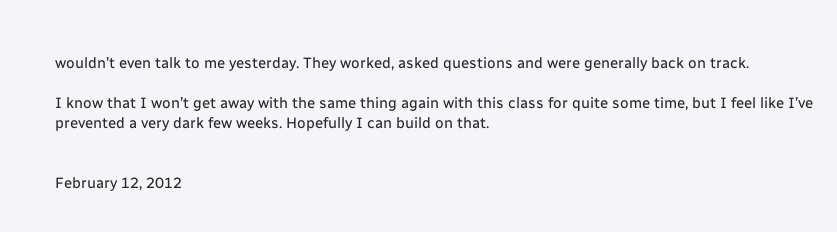wouldn’t even talk to me yesterday. They worked, asked questions and were generally back on track.

I know that I won’t get away with the same thing again with this class for quite some time, but I feel like I’ve prevented a very dark few weeks. Hopefully I can build on that.


February 12, 2012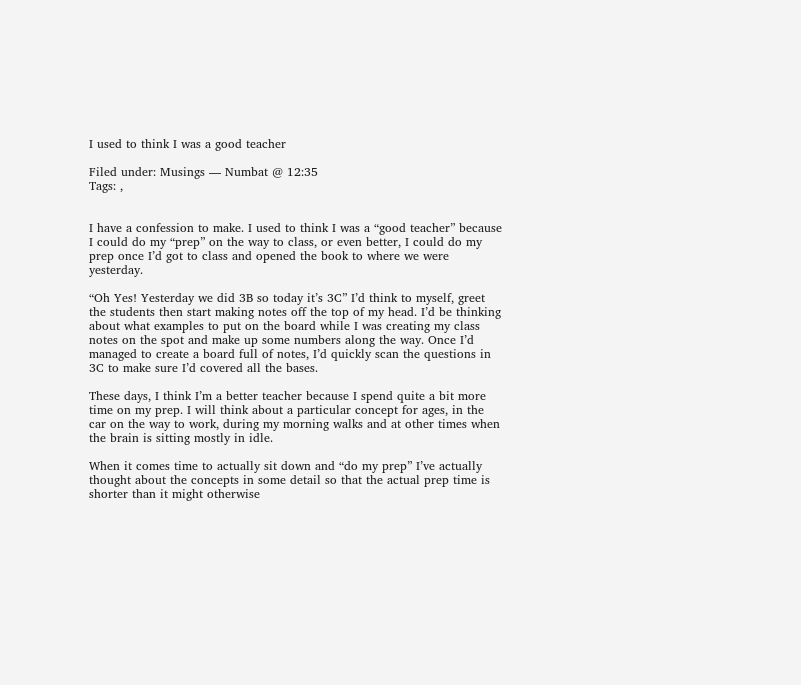I used to think I was a good teacher

Filed under: Musings — Numbat @ 12:35
Tags: ,


I have a confession to make. I used to think I was a “good teacher” because I could do my “prep” on the way to class, or even better, I could do my prep once I’d got to class and opened the book to where we were yesterday.

“Oh Yes! Yesterday we did 3B so today it’s 3C” I’d think to myself, greet the students then start making notes off the top of my head. I’d be thinking about what examples to put on the board while I was creating my class notes on the spot and make up some numbers along the way. Once I’d managed to create a board full of notes, I’d quickly scan the questions in 3C to make sure I’d covered all the bases.

These days, I think I’m a better teacher because I spend quite a bit more time on my prep. I will think about a particular concept for ages, in the car on the way to work, during my morning walks and at other times when the brain is sitting mostly in idle.

When it comes time to actually sit down and “do my prep” I’ve actually thought about the concepts in some detail so that the actual prep time is shorter than it might otherwise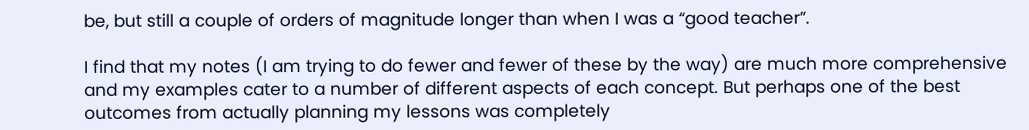be, but still a couple of orders of magnitude longer than when I was a “good teacher”.

I find that my notes (I am trying to do fewer and fewer of these by the way) are much more comprehensive and my examples cater to a number of different aspects of each concept. But perhaps one of the best outcomes from actually planning my lessons was completely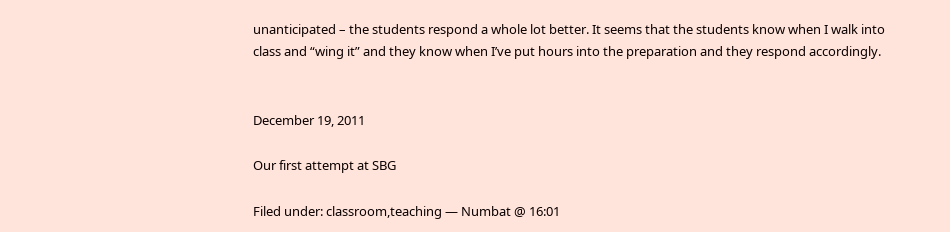unanticipated – the students respond a whole lot better. It seems that the students know when I walk into class and “wing it” and they know when I’ve put hours into the preparation and they respond accordingly.


December 19, 2011

Our first attempt at SBG

Filed under: classroom,teaching — Numbat @ 16:01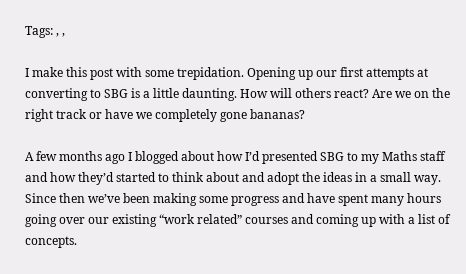Tags: , ,

I make this post with some trepidation. Opening up our first attempts at converting to SBG is a little daunting. How will others react? Are we on the right track or have we completely gone bananas?

A few months ago I blogged about how I’d presented SBG to my Maths staff and how they’d started to think about and adopt the ideas in a small way. Since then we’ve been making some progress and have spent many hours going over our existing “work related” courses and coming up with a list of concepts.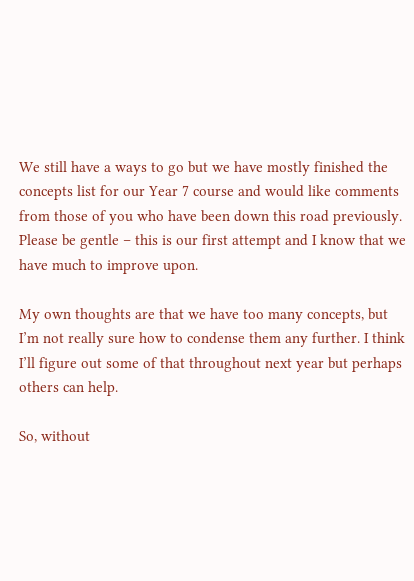We still have a ways to go but we have mostly finished the concepts list for our Year 7 course and would like comments from those of you who have been down this road previously. Please be gentle – this is our first attempt and I know that we have much to improve upon.

My own thoughts are that we have too many concepts, but I’m not really sure how to condense them any further. I think I’ll figure out some of that throughout next year but perhaps others can help.

So, without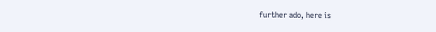further ado, here is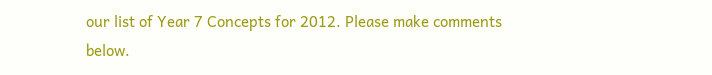our list of Year 7 Concepts for 2012. Please make comments below.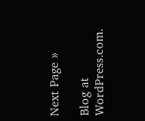Next Page »

Blog at WordPress.com.